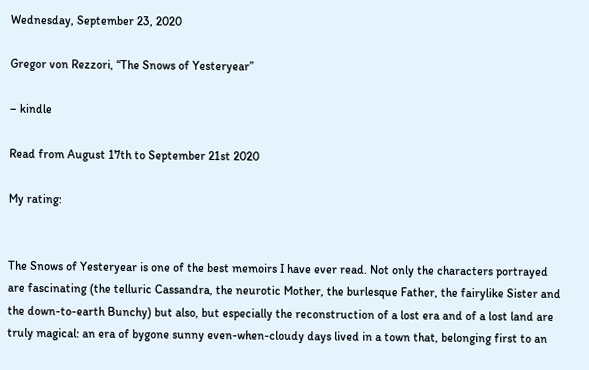Wednesday, September 23, 2020

Gregor von Rezzori, “The Snows of Yesteryear”

– kindle

Read from August 17th to September 21st 2020

My rating:


The Snows of Yesteryear is one of the best memoirs I have ever read. Not only the characters portrayed are fascinating (the telluric Cassandra, the neurotic Mother, the burlesque Father, the fairylike Sister and the down-to-earth Bunchy) but also, but especially the reconstruction of a lost era and of a lost land are truly magical: an era of bygone sunny even-when-cloudy days lived in a town that, belonging first to an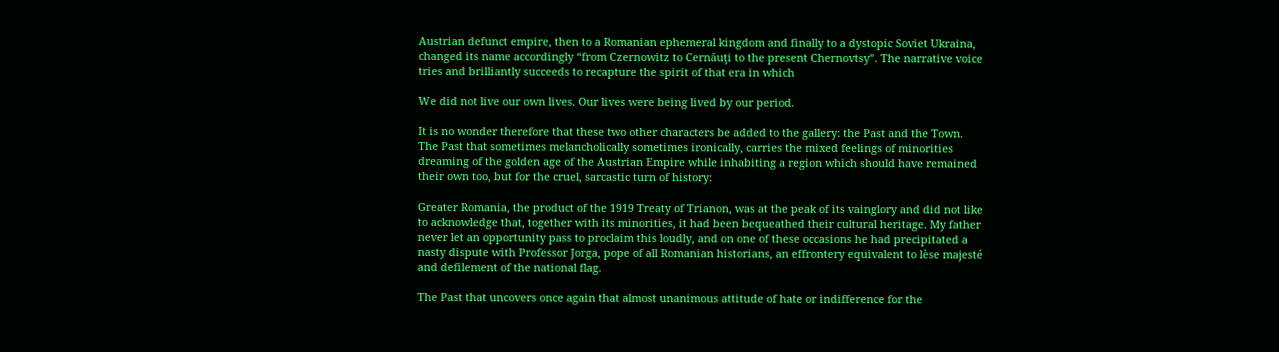Austrian defunct empire, then to a Romanian ephemeral kingdom and finally to a dystopic Soviet Ukraina, changed its name accordingly “from Czernowitz to Cernăuţi to the present Chernovtsy”. The narrative voice tries and brilliantly succeeds to recapture the spirit of that era in which

We did not live our own lives. Our lives were being lived by our period.

It is no wonder therefore that these two other characters be added to the gallery: the Past and the Town. The Past that sometimes melancholically sometimes ironically, carries the mixed feelings of minorities dreaming of the golden age of the Austrian Empire while inhabiting a region which should have remained their own too, but for the cruel, sarcastic turn of history:

Greater Romania, the product of the 1919 Treaty of Trianon, was at the peak of its vainglory and did not like to acknowledge that, together with its minorities, it had been bequeathed their cultural heritage. My father never let an opportunity pass to proclaim this loudly, and on one of these occasions he had precipitated a nasty dispute with Professor Jorga, pope of all Romanian historians, an effrontery equivalent to lèse majesté and defilement of the national flag.

The Past that uncovers once again that almost unanimous attitude of hate or indifference for the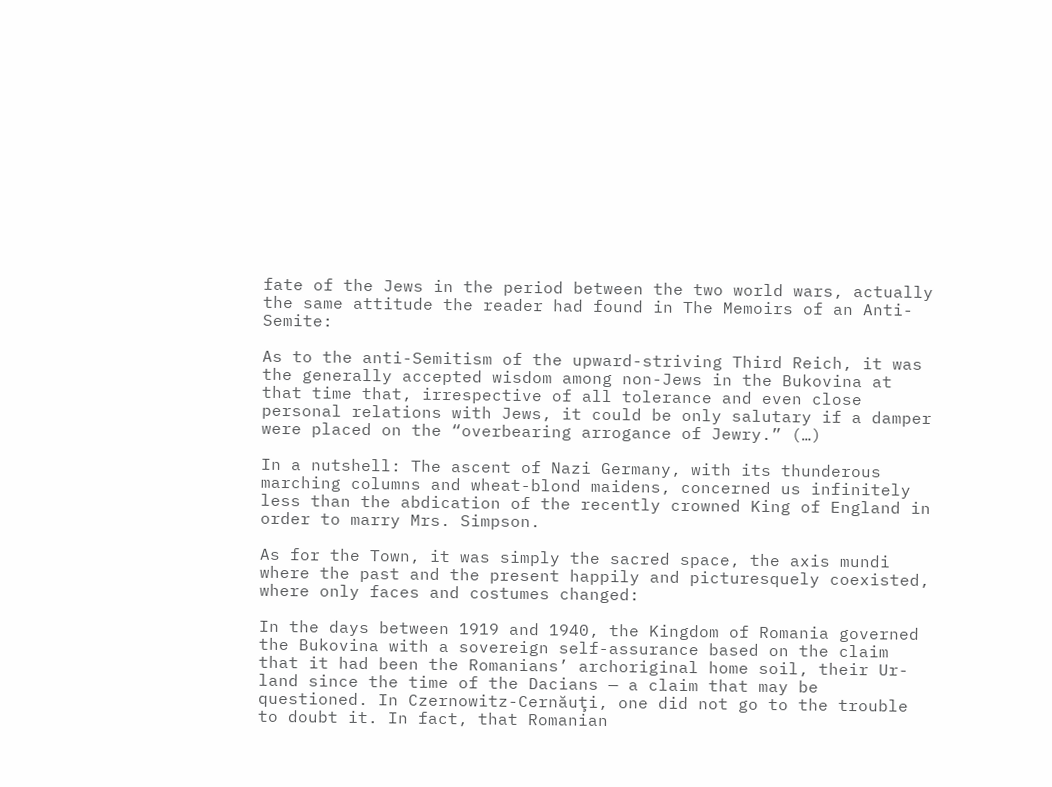fate of the Jews in the period between the two world wars, actually the same attitude the reader had found in The Memoirs of an Anti-Semite:

As to the anti-Semitism of the upward-striving Third Reich, it was the generally accepted wisdom among non-Jews in the Bukovina at that time that, irrespective of all tolerance and even close personal relations with Jews, it could be only salutary if a damper were placed on the “overbearing arrogance of Jewry.” (…)

In a nutshell: The ascent of Nazi Germany, with its thunderous marching columns and wheat-blond maidens, concerned us infinitely less than the abdication of the recently crowned King of England in order to marry Mrs. Simpson.

As for the Town, it was simply the sacred space, the axis mundi where the past and the present happily and picturesquely coexisted, where only faces and costumes changed:

In the days between 1919 and 1940, the Kingdom of Romania governed the Bukovina with a sovereign self-assurance based on the claim that it had been the Romanians’ archoriginal home soil, their Ur-land since the time of the Dacians — a claim that may be questioned. In Czernowitz-Cernăuţi, one did not go to the trouble to doubt it. In fact, that Romanian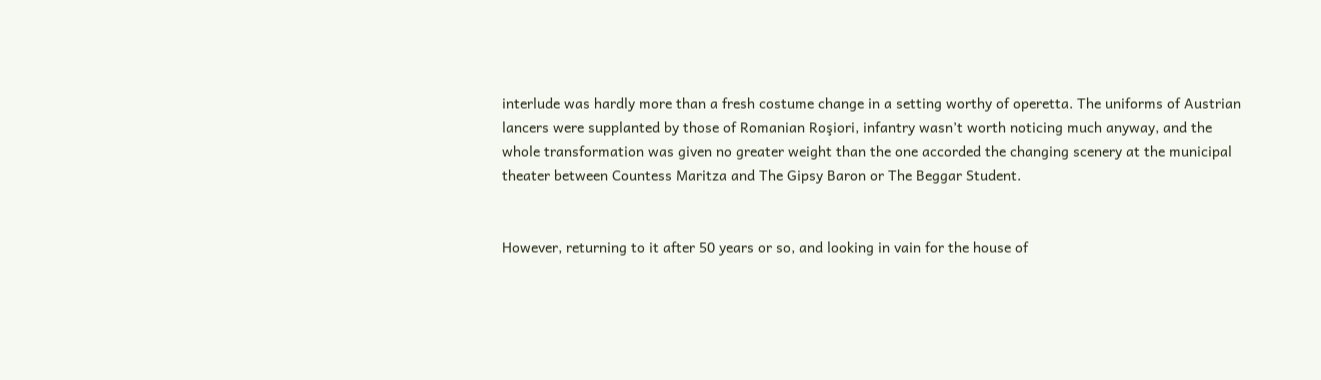interlude was hardly more than a fresh costume change in a setting worthy of operetta. The uniforms of Austrian lancers were supplanted by those of Romanian Roşiori, infantry wasn’t worth noticing much anyway, and the whole transformation was given no greater weight than the one accorded the changing scenery at the municipal theater between Countess Maritza and The Gipsy Baron or The Beggar Student.


However, returning to it after 50 years or so, and looking in vain for the house of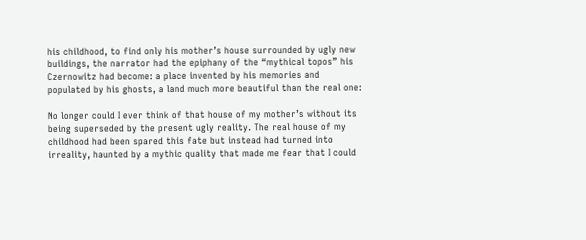his childhood, to find only his mother’s house surrounded by ugly new buildings, the narrator had the epiphany of the “mythical topos” his Czernowitz had become: a place invented by his memories and populated by his ghosts, a land much more beautiful than the real one:

No longer could I ever think of that house of my mother’s without its being superseded by the present ugly reality. The real house of my childhood had been spared this fate but instead had turned into irreality, haunted by a mythic quality that made me fear that I could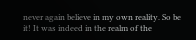never again believe in my own reality. So be it! It was indeed in the realm of the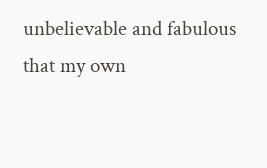unbelievable and fabulous that my own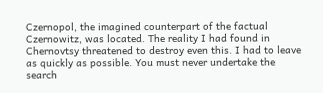Czernopol, the imagined counterpart of the factual Czernowitz, was located. The reality I had found in Chernovtsy threatened to destroy even this. I had to leave as quickly as possible. You must never undertake the search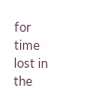for time lost in the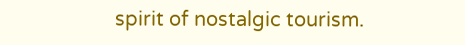spirit of nostalgic tourism.